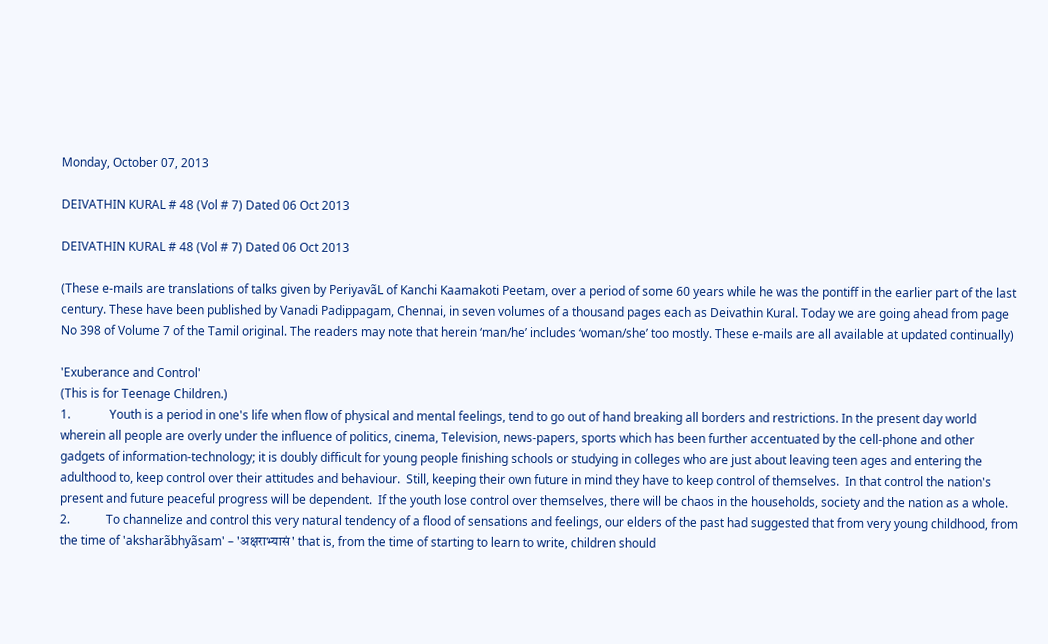Monday, October 07, 2013

DEIVATHIN KURAL # 48 (Vol # 7) Dated 06 Oct 2013

DEIVATHIN KURAL # 48 (Vol # 7) Dated 06 Oct 2013

(These e-mails are translations of talks given by PeriyavãL of Kanchi Kaamakoti Peetam, over a period of some 60 years while he was the pontiff in the earlier part of the last century. These have been published by Vanadi Padippagam, Chennai, in seven volumes of a thousand pages each as Deivathin Kural. Today we are going ahead from page No 398 of Volume 7 of the Tamil original. The readers may note that herein ‘man/he’ includes ‘woman/she’ too mostly. These e-mails are all available at updated continually)

'Exuberance and Control'
(This is for Teenage Children.)
1.             Youth is a period in one's life when flow of physical and mental feelings, tend to go out of hand breaking all borders and restrictions. In the present day world wherein all people are overly under the influence of politics, cinema, Television, news-papers, sports which has been further accentuated by the cell-phone and other gadgets of information-technology; it is doubly difficult for young people finishing schools or studying in colleges who are just about leaving teen ages and entering the adulthood to, keep control over their attitudes and behaviour.  Still, keeping their own future in mind they have to keep control of themselves.  In that control the nation's present and future peaceful progress will be dependent.  If the youth lose control over themselves, there will be chaos in the households, society and the nation as a whole.
2.            To channelize and control this very natural tendency of a flood of sensations and feelings, our elders of the past had suggested that from very young childhood, from the time of 'aksharãbhyãsam' – 'अक्षराभ्यासं' that is, from the time of starting to learn to write, children should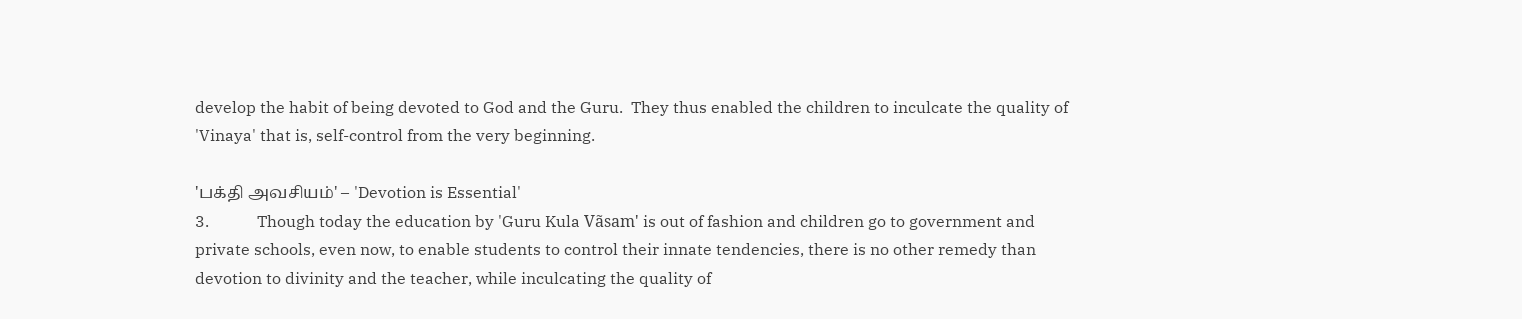develop the habit of being devoted to God and the Guru.  They thus enabled the children to inculcate the quality of 'Vinaya' that is, self-control from the very beginning.

'பக்தி அவசியம்' – 'Devotion is Essential'
3.            Though today the education by 'Guru Kula Vãsam' is out of fashion and children go to government and private schools, even now, to enable students to control their innate tendencies, there is no other remedy than devotion to divinity and the teacher, while inculcating the quality of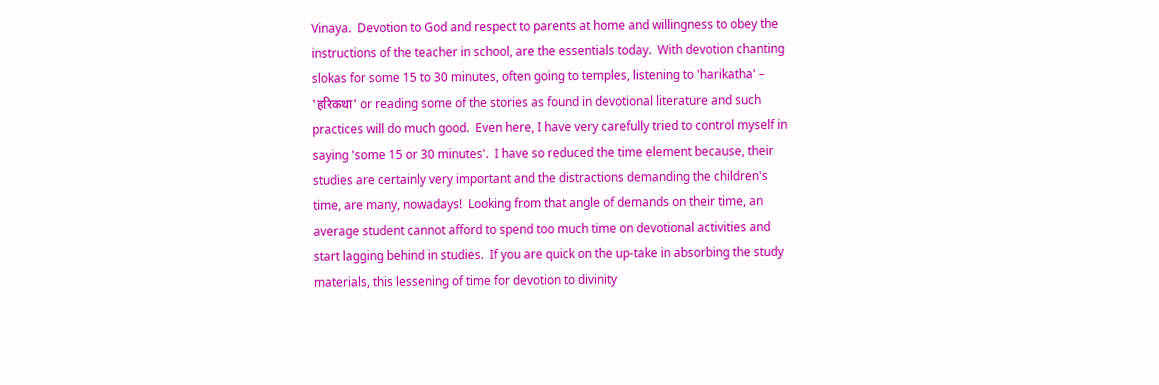Vinaya.  Devotion to God and respect to parents at home and willingness to obey the instructions of the teacher in school, are the essentials today.  With devotion chanting slokas for some 15 to 30 minutes, often going to temples, listening to 'harikatha' – 'हरिकथा' or reading some of the stories as found in devotional literature and such practices will do much good.  Even here, I have very carefully tried to control myself in saying 'some 15 or 30 minutes'.  I have so reduced the time element because, their studies are certainly very important and the distractions demanding the children's time, are many, nowadays!  Looking from that angle of demands on their time, an average student cannot afford to spend too much time on devotional activities and start lagging behind in studies.  If you are quick on the up-take in absorbing the study materials, this lessening of time for devotion to divinity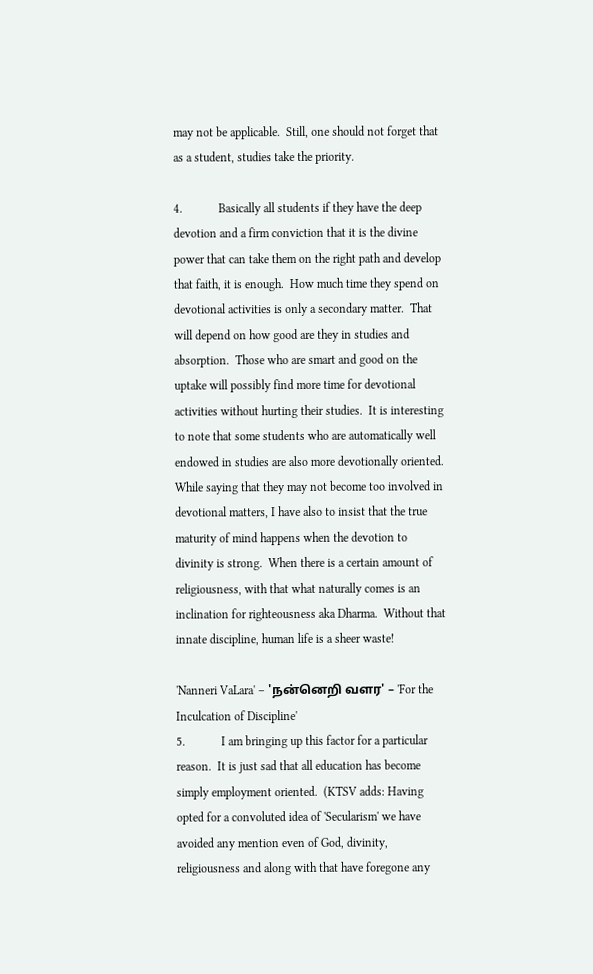may not be applicable.  Still, one should not forget that as a student, studies take the priority.

4.            Basically all students if they have the deep devotion and a firm conviction that it is the divine power that can take them on the right path and develop that faith, it is enough.  How much time they spend on devotional activities is only a secondary matter.  That will depend on how good are they in studies and absorption.  Those who are smart and good on the uptake will possibly find more time for devotional activities without hurting their studies.  It is interesting to note that some students who are automatically well endowed in studies are also more devotionally oriented.  While saying that they may not become too involved in devotional matters, I have also to insist that the true maturity of mind happens when the devotion to divinity is strong.  When there is a certain amount of religiousness, with that what naturally comes is an inclination for righteousness aka Dharma.  Without that innate discipline, human life is a sheer waste!

'Nanneri VaLara' – 'நன்னெறி வளர' – 'For the Inculcation of Discipline'
5.            I am bringing up this factor for a particular reason.  It is just sad that all education has become simply employment oriented.  (KTSV adds: Having opted for a convoluted idea of 'Secularism' we have avoided any mention even of God, divinity, religiousness and along with that have foregone any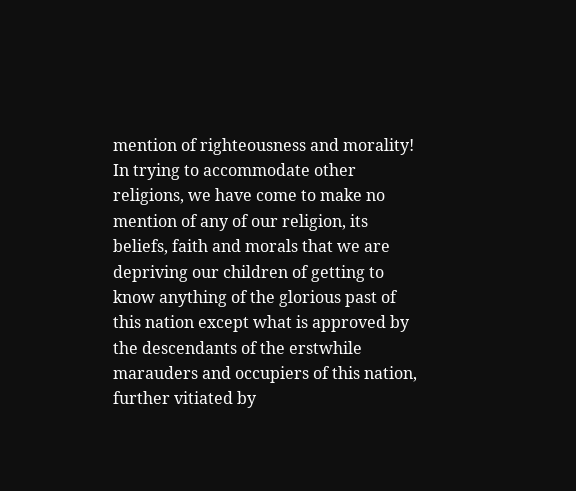mention of righteousness and morality!  In trying to accommodate other religions, we have come to make no mention of any of our religion, its beliefs, faith and morals that we are depriving our children of getting to know anything of the glorious past of this nation except what is approved by the descendants of the erstwhile marauders and occupiers of this nation, further vitiated by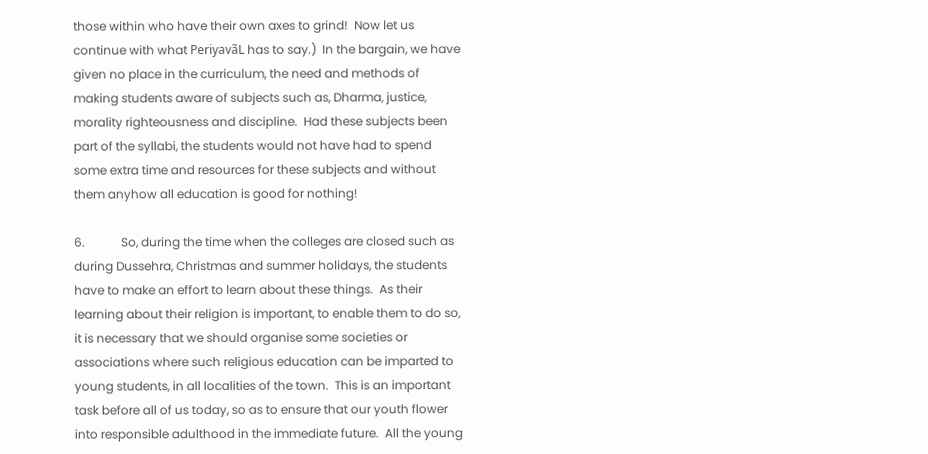those within who have their own axes to grind!  Now let us continue with what PeriyavãL has to say.)  In the bargain, we have given no place in the curriculum, the need and methods of making students aware of subjects such as, Dharma, justice, morality righteousness and discipline.  Had these subjects been part of the syllabi, the students would not have had to spend some extra time and resources for these subjects and without them anyhow all education is good for nothing!

6.            So, during the time when the colleges are closed such as during Dussehra, Christmas and summer holidays, the students have to make an effort to learn about these things.  As their learning about their religion is important, to enable them to do so, it is necessary that we should organise some societies or associations where such religious education can be imparted to young students, in all localities of the town.  This is an important task before all of us today, so as to ensure that our youth flower into responsible adulthood in the immediate future.  All the young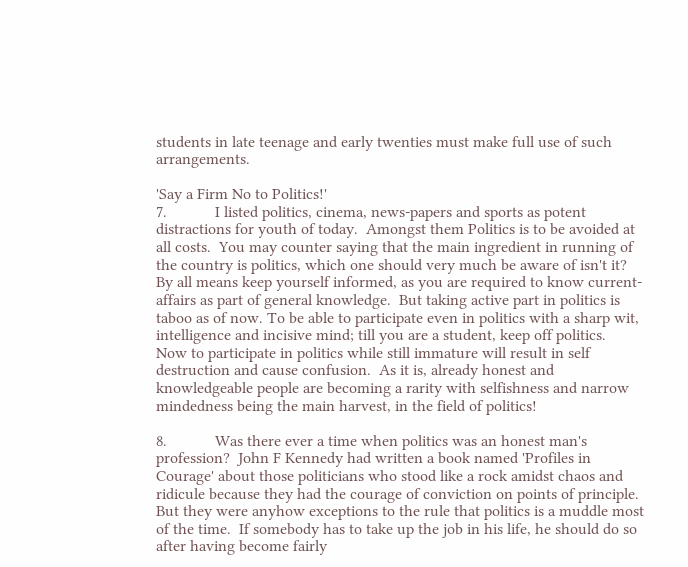students in late teenage and early twenties must make full use of such arrangements.

'Say a Firm No to Politics!'
7.            I listed politics, cinema, news-papers and sports as potent distractions for youth of today.  Amongst them Politics is to be avoided at all costs.  You may counter saying that the main ingredient in running of the country is politics, which one should very much be aware of isn't it?  By all means keep yourself informed, as you are required to know current-affairs as part of general knowledge.  But taking active part in politics is taboo as of now. To be able to participate even in politics with a sharp wit, intelligence and incisive mind; till you are a student, keep off politics.   Now to participate in politics while still immature will result in self destruction and cause confusion.  As it is, already honest and knowledgeable people are becoming a rarity with selfishness and narrow mindedness being the main harvest, in the field of politics!

8.            Was there ever a time when politics was an honest man's profession?  John F Kennedy had written a book named 'Profiles in Courage' about those politicians who stood like a rock amidst chaos and ridicule because they had the courage of conviction on points of principle.  But they were anyhow exceptions to the rule that politics is a muddle most of the time.  If somebody has to take up the job in his life, he should do so after having become fairly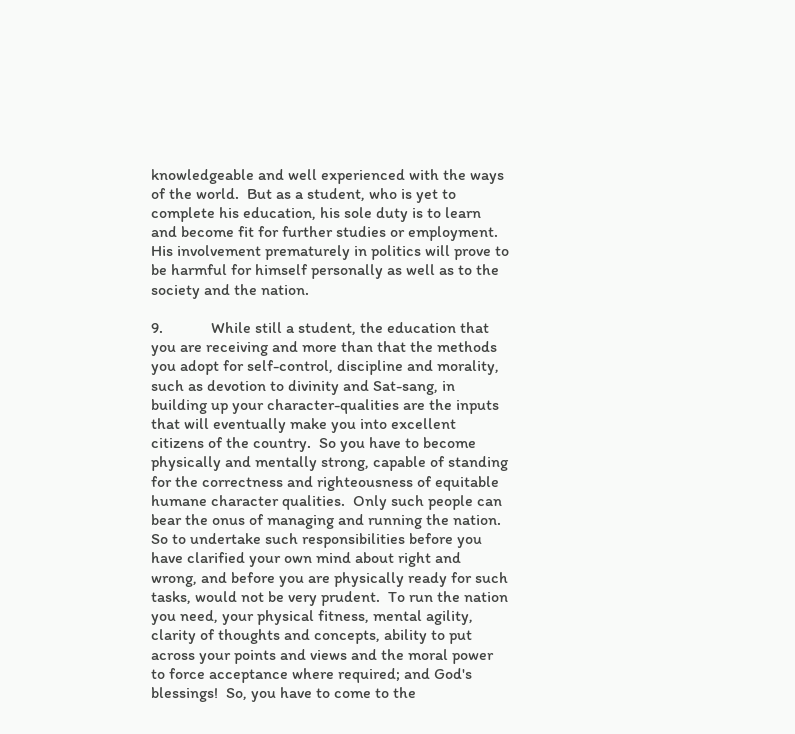knowledgeable and well experienced with the ways of the world.  But as a student, who is yet to complete his education, his sole duty is to learn and become fit for further studies or employment.  His involvement prematurely in politics will prove to be harmful for himself personally as well as to the society and the nation.

9.            While still a student, the education that you are receiving and more than that the methods you adopt for self-control, discipline and morality, such as devotion to divinity and Sat-sang, in building up your character-qualities are the inputs that will eventually make you into excellent citizens of the country.  So you have to become physically and mentally strong, capable of standing for the correctness and righteousness of equitable humane character qualities.  Only such people can bear the onus of managing and running the nation.  So to undertake such responsibilities before you have clarified your own mind about right and wrong, and before you are physically ready for such tasks, would not be very prudent.  To run the nation you need, your physical fitness, mental agility, clarity of thoughts and concepts, ability to put across your points and views and the moral power to force acceptance where required; and God's blessings!  So, you have to come to the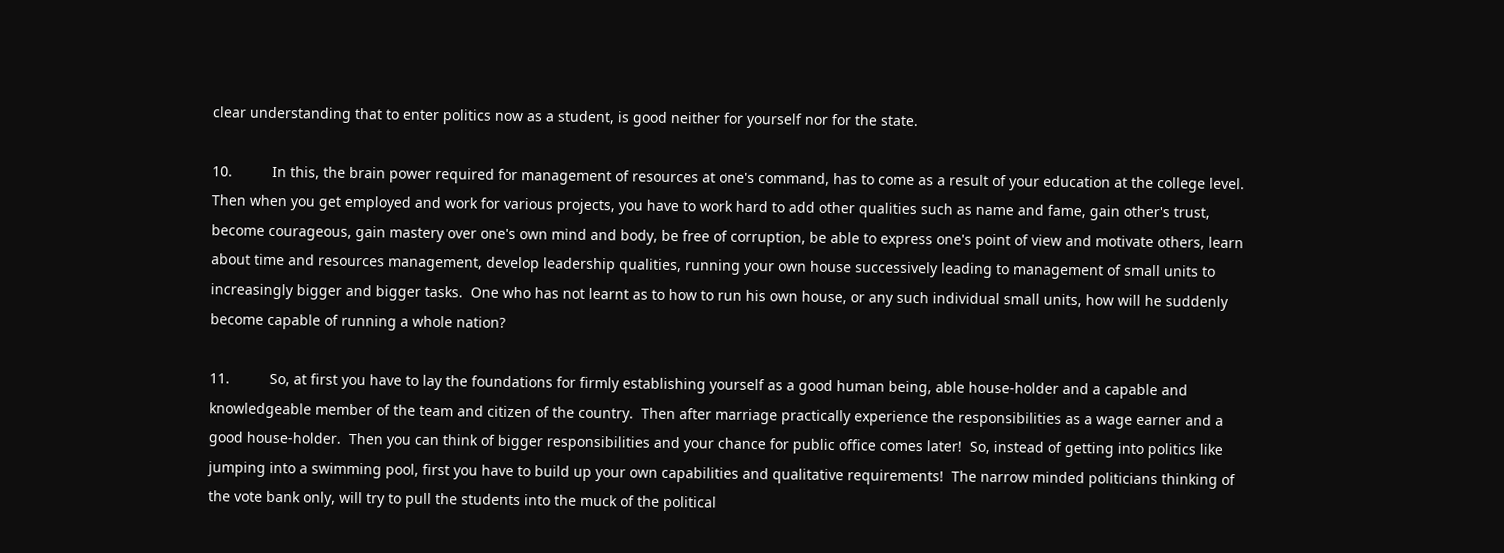clear understanding that to enter politics now as a student, is good neither for yourself nor for the state.

10.          In this, the brain power required for management of resources at one's command, has to come as a result of your education at the college level.  Then when you get employed and work for various projects, you have to work hard to add other qualities such as name and fame, gain other's trust, become courageous, gain mastery over one's own mind and body, be free of corruption, be able to express one's point of view and motivate others, learn about time and resources management, develop leadership qualities, running your own house successively leading to management of small units to increasingly bigger and bigger tasks.  One who has not learnt as to how to run his own house, or any such individual small units, how will he suddenly become capable of running a whole nation?

11.          So, at first you have to lay the foundations for firmly establishing yourself as a good human being, able house-holder and a capable and knowledgeable member of the team and citizen of the country.  Then after marriage practically experience the responsibilities as a wage earner and a good house-holder.  Then you can think of bigger responsibilities and your chance for public office comes later!  So, instead of getting into politics like jumping into a swimming pool, first you have to build up your own capabilities and qualitative requirements!  The narrow minded politicians thinking of the vote bank only, will try to pull the students into the muck of the political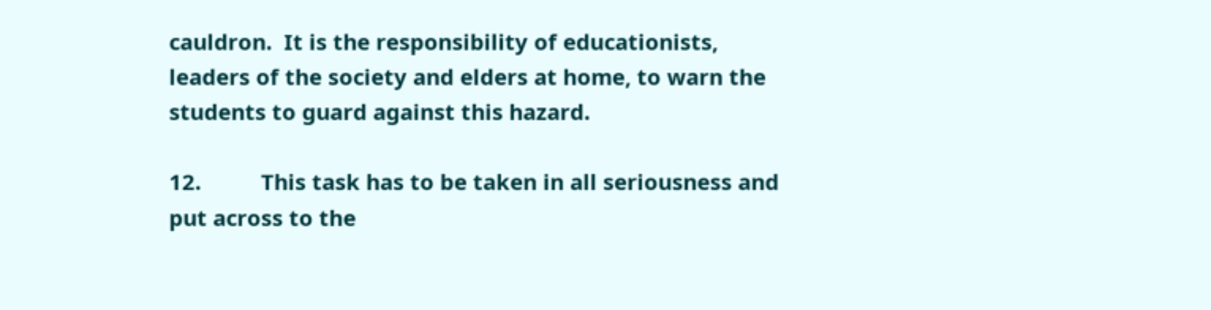cauldron.  It is the responsibility of educationists, leaders of the society and elders at home, to warn the students to guard against this hazard.

12.          This task has to be taken in all seriousness and put across to the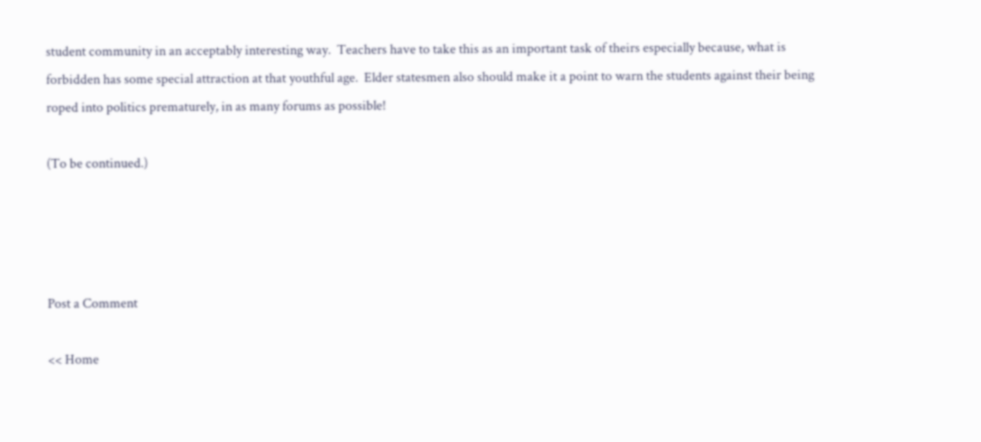student community in an acceptably interesting way.  Teachers have to take this as an important task of theirs especially because, what is forbidden has some special attraction at that youthful age.  Elder statesmen also should make it a point to warn the students against their being roped into politics prematurely, in as many forums as possible!

(To be continued.)




Post a Comment

<< Home